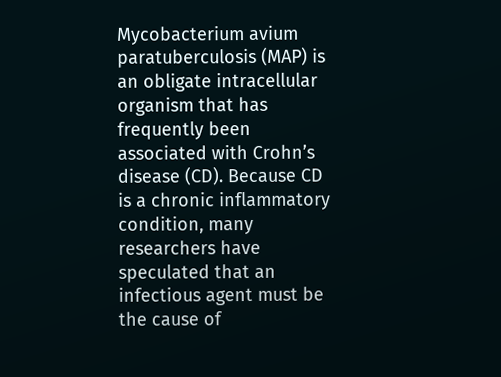Mycobacterium avium paratuberculosis (MAP) is an obligate intracellular organism that has frequently been associated with Crohn’s disease (CD). Because CD is a chronic inflammatory condition, many researchers have speculated that an infectious agent must be the cause of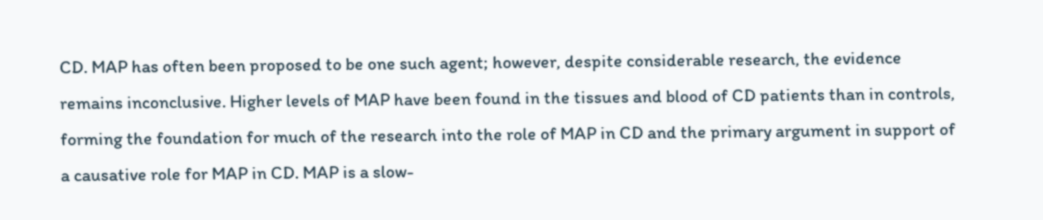CD. MAP has often been proposed to be one such agent; however, despite considerable research, the evidence remains inconclusive. Higher levels of MAP have been found in the tissues and blood of CD patients than in controls, forming the foundation for much of the research into the role of MAP in CD and the primary argument in support of a causative role for MAP in CD. MAP is a slow-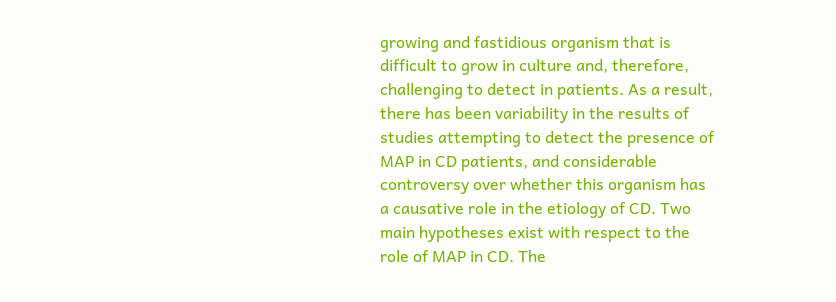growing and fastidious organism that is difficult to grow in culture and, therefore, challenging to detect in patients. As a result, there has been variability in the results of studies attempting to detect the presence of MAP in CD patients, and considerable controversy over whether this organism has a causative role in the etiology of CD. Two main hypotheses exist with respect to the role of MAP in CD. The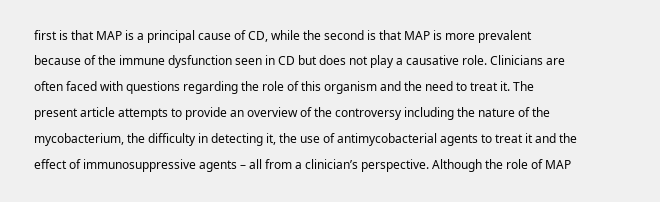first is that MAP is a principal cause of CD, while the second is that MAP is more prevalent because of the immune dysfunction seen in CD but does not play a causative role. Clinicians are often faced with questions regarding the role of this organism and the need to treat it. The present article attempts to provide an overview of the controversy including the nature of the mycobacterium, the difficulty in detecting it, the use of antimycobacterial agents to treat it and the effect of immunosuppressive agents – all from a clinician’s perspective. Although the role of MAP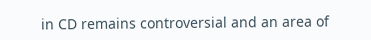in CD remains controversial and an area of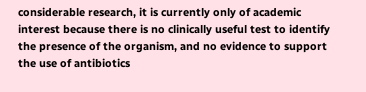considerable research, it is currently only of academic interest because there is no clinically useful test to identify the presence of the organism, and no evidence to support the use of antibiotics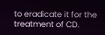to eradicate it for the treatment of CD.